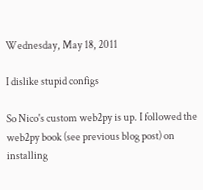Wednesday, May 18, 2011

I dislike stupid configs

So Nico's custom web2py is up. I followed the web2py book (see previous blog post) on installing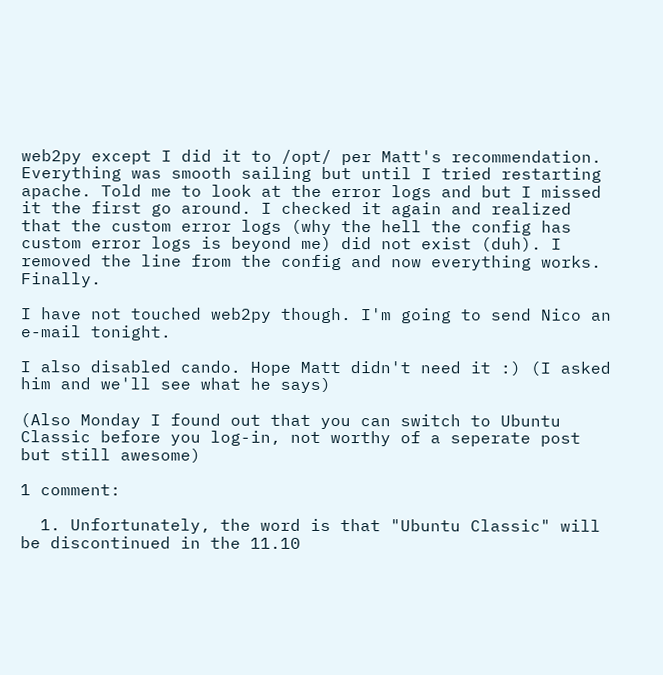web2py except I did it to /opt/ per Matt's recommendation. Everything was smooth sailing but until I tried restarting apache. Told me to look at the error logs and but I missed it the first go around. I checked it again and realized that the custom error logs (why the hell the config has custom error logs is beyond me) did not exist (duh). I removed the line from the config and now everything works. Finally.

I have not touched web2py though. I'm going to send Nico an e-mail tonight.

I also disabled cando. Hope Matt didn't need it :) (I asked him and we'll see what he says)

(Also Monday I found out that you can switch to Ubuntu Classic before you log-in, not worthy of a seperate post but still awesome)

1 comment:

  1. Unfortunately, the word is that "Ubuntu Classic" will be discontinued in the 11.10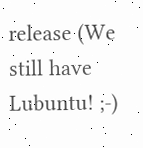release (We still have Lubuntu! ;-)